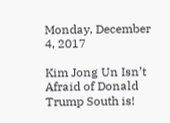Monday, December 4, 2017

Kim Jong Un Isn’t Afraid of Donald Trump South is!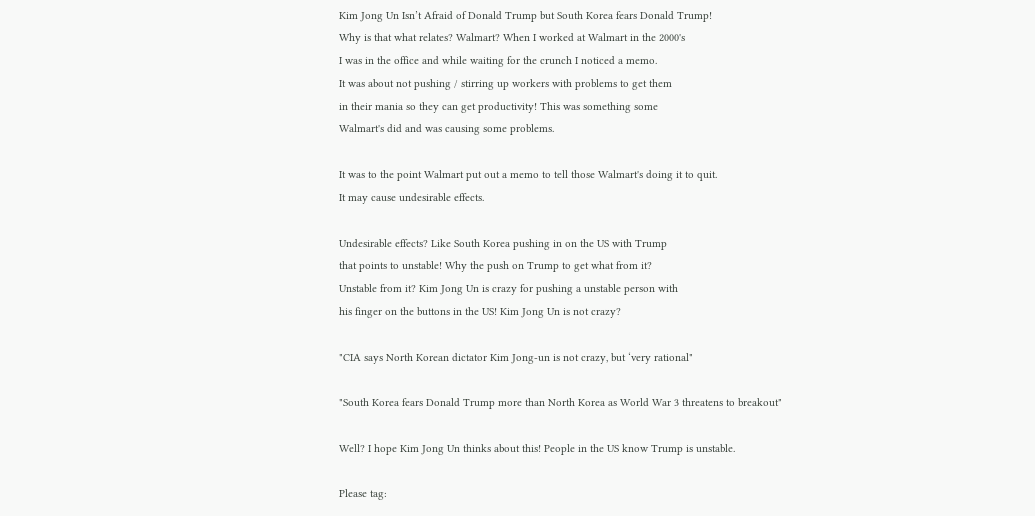Kim Jong Un Isn’t Afraid of Donald Trump but South Korea fears Donald Trump!
Why is that what relates? Walmart? When I worked at Walmart in the 2000's
I was in the office and while waiting for the crunch I noticed a memo.
It was about not pushing / stirring up workers with problems to get them
in their mania so they can get productivity! This was something some
Walmart's did and was causing some problems.

It was to the point Walmart put out a memo to tell those Walmart's doing it to quit.
It may cause undesirable effects.

Undesirable effects? Like South Korea pushing in on the US with Trump
that points to unstable! Why the push on Trump to get what from it?
Unstable from it? Kim Jong Un is crazy for pushing a unstable person with
his finger on the buttons in the US! Kim Jong Un is not crazy?

"CIA says North Korean dictator Kim Jong-un is not crazy, but ‘very rational"

"South Korea fears Donald Trump more than North Korea as World War 3 threatens to breakout"

Well? I hope Kim Jong Un thinks about this! People in the US know Trump is unstable.

Please tag: